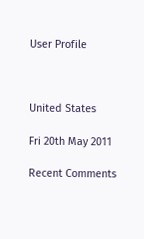User Profile



United States

Fri 20th May 2011

Recent Comments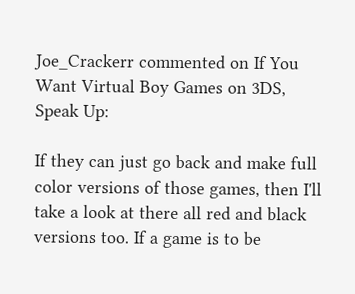Joe_Crackerr commented on If You Want Virtual Boy Games on 3DS, Speak Up:

If they can just go back and make full color versions of those games, then I'll take a look at there all red and black versions too. If a game is to be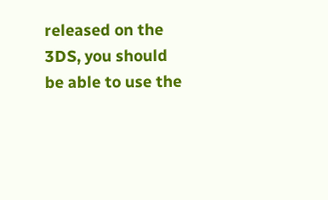released on the 3DS, you should be able to use the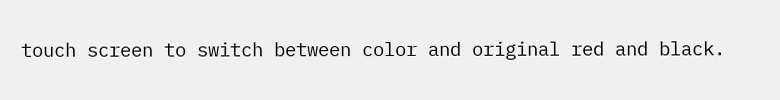touch screen to switch between color and original red and black.